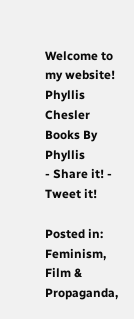Welcome to my website!
Phyllis Chesler
Books By Phyllis
- Share it! - Tweet it!

Posted in: Feminism, Film & Propaganda,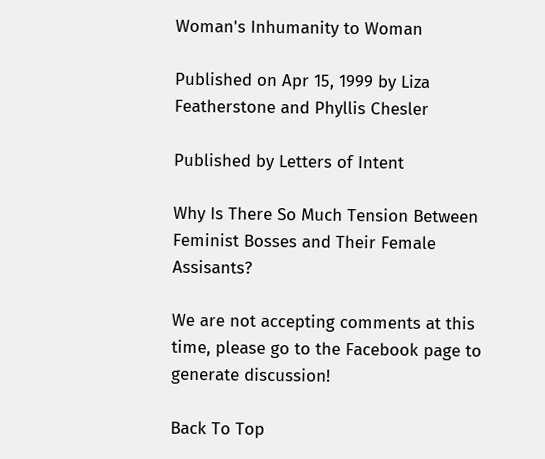Woman's Inhumanity to Woman

Published on Apr 15, 1999 by Liza Featherstone and Phyllis Chesler

Published by Letters of Intent

Why Is There So Much Tension Between Feminist Bosses and Their Female Assisants?

We are not accepting comments at this time, please go to the Facebook page to generate discussion!

Back To Top